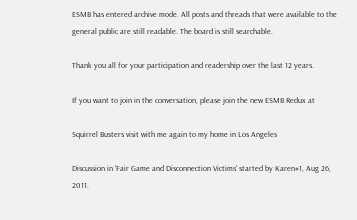ESMB has entered archive mode. All posts and threads that were available to the general public are still readable. The board is still searchable.

Thank you all for your participation and readership over the last 12 years.

If you want to join in the conversation, please join the new ESMB Redux at

Squirrel Busters visit with me again to my home in Los Angeles

Discussion in 'Fair Game and Disconnection Victims' started by Karen#1, Aug 26, 2011.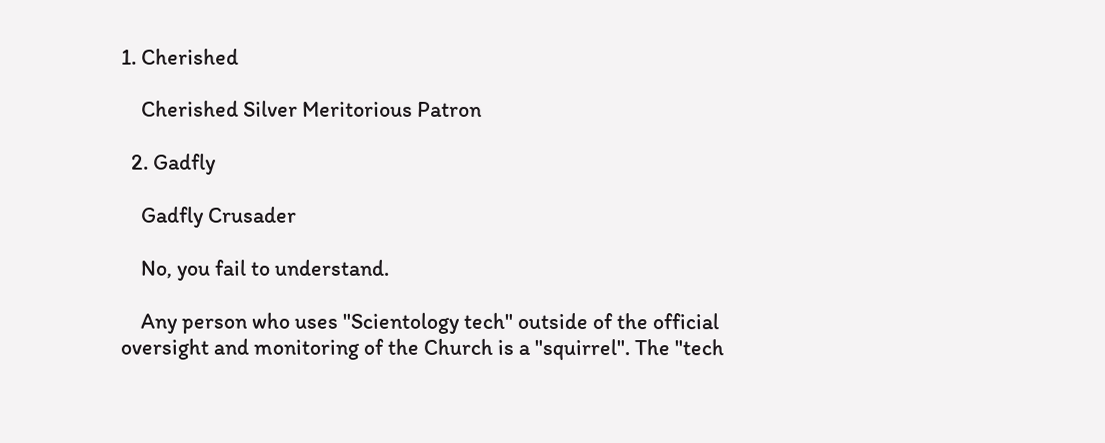1. Cherished

    Cherished Silver Meritorious Patron

  2. Gadfly

    Gadfly Crusader

    No, you fail to understand.

    Any person who uses "Scientology tech" outside of the official oversight and monitoring of the Church is a "squirrel". The "tech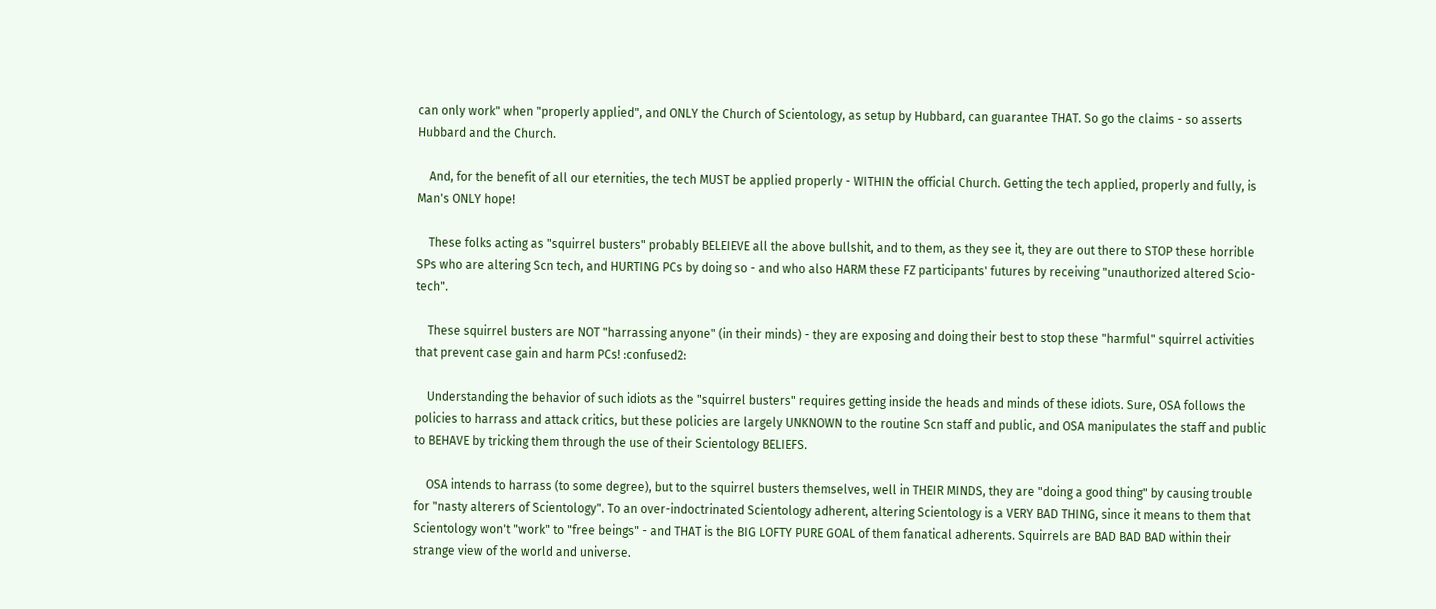can only work" when "properly applied", and ONLY the Church of Scientology, as setup by Hubbard, can guarantee THAT. So go the claims - so asserts Hubbard and the Church.

    And, for the benefit of all our eternities, the tech MUST be applied properly - WITHIN the official Church. Getting the tech applied, properly and fully, is Man's ONLY hope!

    These folks acting as "squirrel busters" probably BELEIEVE all the above bullshit, and to them, as they see it, they are out there to STOP these horrible SPs who are altering Scn tech, and HURTING PCs by doing so - and who also HARM these FZ participants' futures by receiving "unauthorized altered Scio-tech".

    These squirrel busters are NOT "harrassing anyone" (in their minds) - they are exposing and doing their best to stop these "harmful" squirrel activities that prevent case gain and harm PCs! :confused2:

    Understanding the behavior of such idiots as the "squirrel busters" requires getting inside the heads and minds of these idiots. Sure, OSA follows the policies to harrass and attack critics, but these policies are largely UNKNOWN to the routine Scn staff and public, and OSA manipulates the staff and public to BEHAVE by tricking them through the use of their Scientology BELIEFS.

    OSA intends to harrass (to some degree), but to the squirrel busters themselves, well in THEIR MINDS, they are "doing a good thing" by causing trouble for "nasty alterers of Scientology". To an over-indoctrinated Scientology adherent, altering Scientology is a VERY BAD THING, since it means to them that Scientology won't "work" to "free beings" - and THAT is the BIG LOFTY PURE GOAL of them fanatical adherents. Squirrels are BAD BAD BAD within their strange view of the world and universe.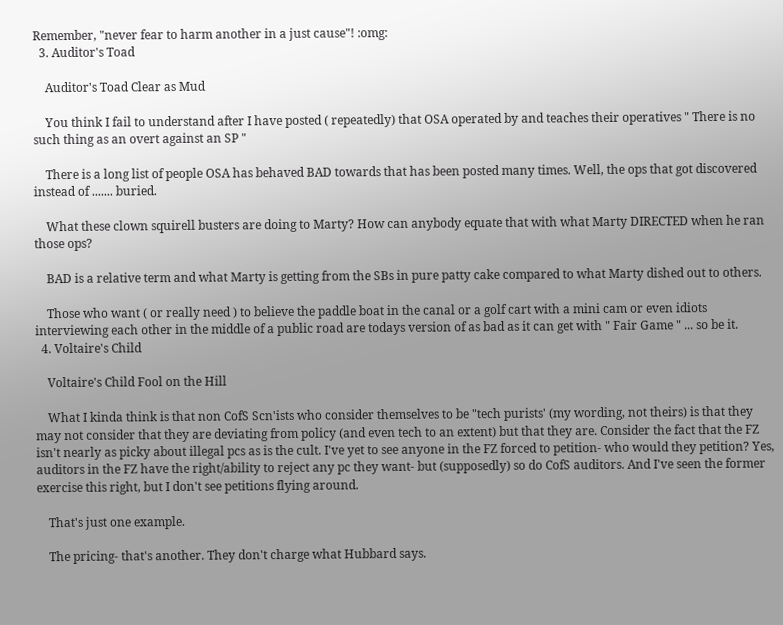Remember, "never fear to harm another in a just cause"! :omg:
  3. Auditor's Toad

    Auditor's Toad Clear as Mud

    You think I fail to understand after I have posted ( repeatedly) that OSA operated by and teaches their operatives " There is no such thing as an overt against an SP "

    There is a long list of people OSA has behaved BAD towards that has been posted many times. Well, the ops that got discovered instead of ....... buried.

    What these clown squirell busters are doing to Marty? How can anybody equate that with what Marty DIRECTED when he ran those ops?

    BAD is a relative term and what Marty is getting from the SBs in pure patty cake compared to what Marty dished out to others.

    Those who want ( or really need ) to believe the paddle boat in the canal or a golf cart with a mini cam or even idiots interviewing each other in the middle of a public road are todays version of as bad as it can get with " Fair Game " ... so be it.
  4. Voltaire's Child

    Voltaire's Child Fool on the Hill

    What I kinda think is that non CofS Scn'ists who consider themselves to be "tech purists' (my wording, not theirs) is that they may not consider that they are deviating from policy (and even tech to an extent) but that they are. Consider the fact that the FZ isn't nearly as picky about illegal pcs as is the cult. I've yet to see anyone in the FZ forced to petition- who would they petition? Yes, auditors in the FZ have the right/ability to reject any pc they want- but (supposedly) so do CofS auditors. And I've seen the former exercise this right, but I don't see petitions flying around.

    That's just one example.

    The pricing- that's another. They don't charge what Hubbard says.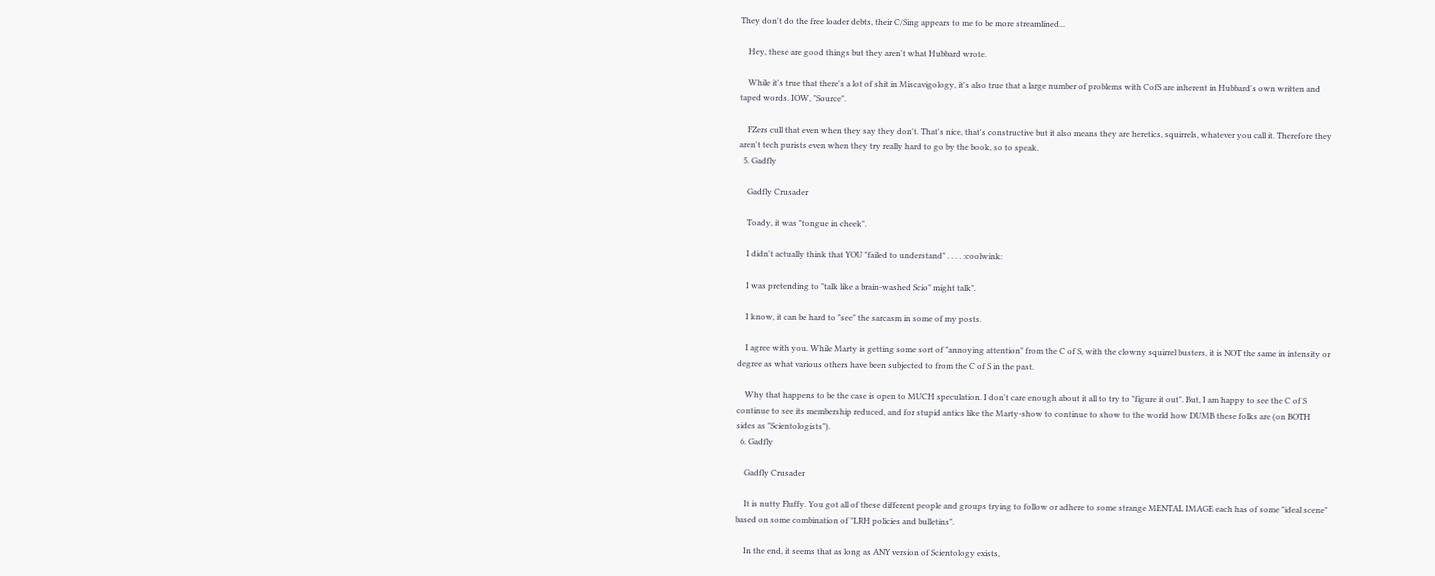They don't do the free loader debts, their C/Sing appears to me to be more streamlined...

    Hey, these are good things but they aren't what Hubbard wrote.

    While it's true that there's a lot of shit in Miscavigology, it's also true that a large number of problems with CofS are inherent in Hubbard's own written and taped words. IOW, "Source".

    FZers cull that even when they say they don't. That's nice, that's constructive but it also means they are heretics, squirrels, whatever you call it. Therefore they aren't tech purists even when they try really hard to go by the book, so to speak.
  5. Gadfly

    Gadfly Crusader

    Toady, it was "tongue in cheek".

    I didn't actually think that YOU "failed to understand" . . . . :coolwink:

    I was pretending to "talk like a brain-washed Scio" might talk".

    I know, it can be hard to "see" the sarcasm in some of my posts.

    I agree with you. While Marty is getting some sort of "annoying attention" from the C of S, with the clowny squirrel busters, it is NOT the same in intensity or degree as what various others have been subjected to from the C of S in the past.

    Why that happens to be the case is open to MUCH speculation. I don't care enough about it all to try to "figure it out". But, I am happy to see the C of S continue to see its membership reduced, and for stupid antics like the Marty-show to continue to show to the world how DUMB these folks are (on BOTH sides as "Scientologists").
  6. Gadfly

    Gadfly Crusader

    It is nutty Fluffy. You got all of these different people and groups trying to follow or adhere to some strange MENTAL IMAGE each has of some "ideal scene" based on some combination of "LRH policies and bulletins".

    In the end, it seems that as long as ANY version of Scientology exists,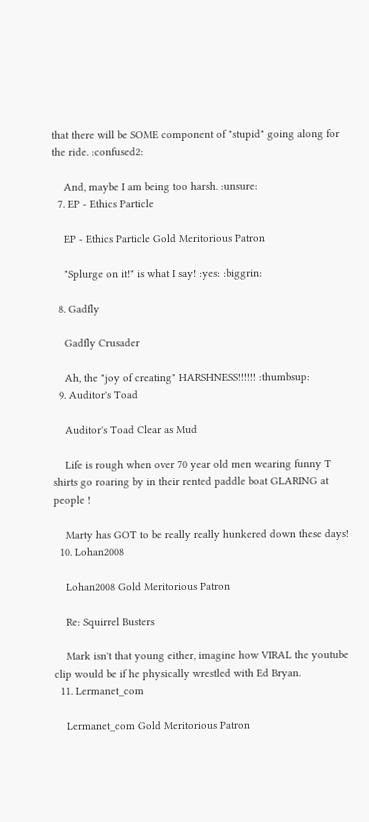that there will be SOME component of "stupid" going along for the ride. :confused2:

    And, maybe I am being too harsh. :unsure:
  7. EP - Ethics Particle

    EP - Ethics Particle Gold Meritorious Patron

    "Splurge on it!" is what I say! :yes: :biggrin:

  8. Gadfly

    Gadfly Crusader

    Ah, the "joy of creating" HARSHNESS!!!!!! :thumbsup:
  9. Auditor's Toad

    Auditor's Toad Clear as Mud

    Life is rough when over 70 year old men wearing funny T shirts go roaring by in their rented paddle boat GLARING at people !

    Marty has GOT to be really really hunkered down these days!
  10. Lohan2008

    Lohan2008 Gold Meritorious Patron

    Re: Squirrel Busters

    Mark isn't that young either, imagine how VIRAL the youtube clip would be if he physically wrestled with Ed Bryan.
  11. Lermanet_com

    Lermanet_com Gold Meritorious Patron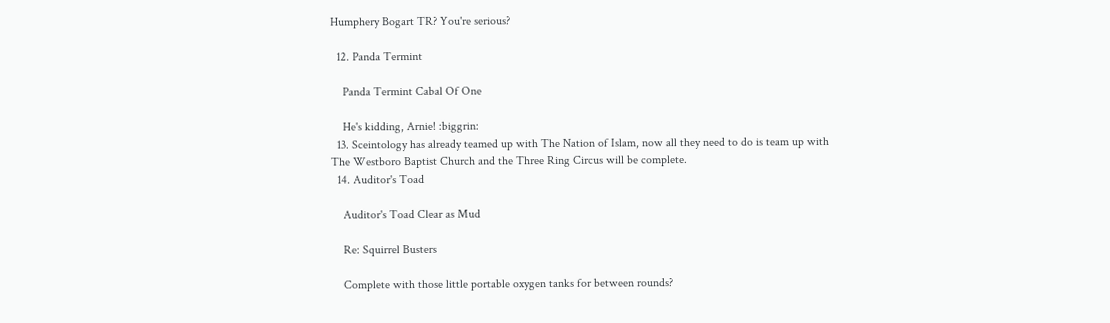Humphery Bogart TR? You're serious?

  12. Panda Termint

    Panda Termint Cabal Of One

    He's kidding, Arnie! :biggrin:
  13. Sceintology has already teamed up with The Nation of Islam, now all they need to do is team up with The Westboro Baptist Church and the Three Ring Circus will be complete.
  14. Auditor's Toad

    Auditor's Toad Clear as Mud

    Re: Squirrel Busters

    Complete with those little portable oxygen tanks for between rounds?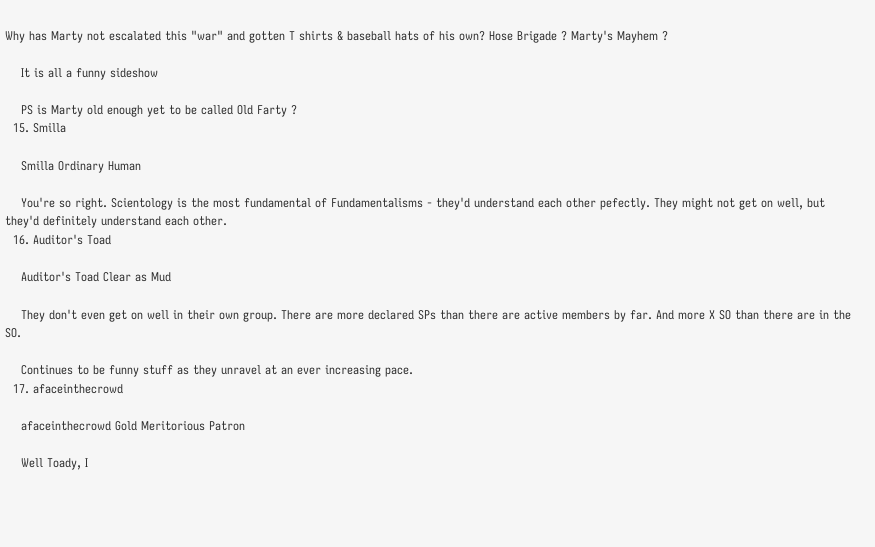Why has Marty not escalated this "war" and gotten T shirts & baseball hats of his own? Hose Brigade ? Marty's Mayhem ?

    It is all a funny sideshow

    PS is Marty old enough yet to be called Old Farty ?
  15. Smilla

    Smilla Ordinary Human

    You're so right. Scientology is the most fundamental of Fundamentalisms - they'd understand each other pefectly. They might not get on well, but they'd definitely understand each other.
  16. Auditor's Toad

    Auditor's Toad Clear as Mud

    They don't even get on well in their own group. There are more declared SPs than there are active members by far. And more X SO than there are in the SO.

    Continues to be funny stuff as they unravel at an ever increasing pace.
  17. afaceinthecrowd

    afaceinthecrowd Gold Meritorious Patron

    Well Toady, I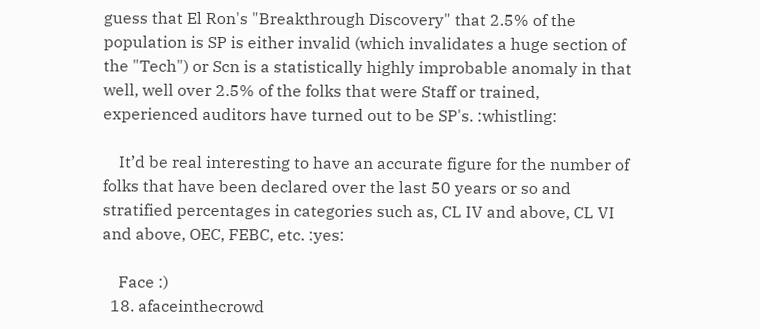guess that El Ron's "Breakthrough Discovery" that 2.5% of the population is SP is either invalid (which invalidates a huge section of the "Tech") or Scn is a statistically highly improbable anomaly in that well, well over 2.5% of the folks that were Staff or trained, experienced auditors have turned out to be SP's. :whistling:

    It’d be real interesting to have an accurate figure for the number of folks that have been declared over the last 50 years or so and stratified percentages in categories such as, CL IV and above, CL VI and above, OEC, FEBC, etc. :yes:

    Face :)
  18. afaceinthecrowd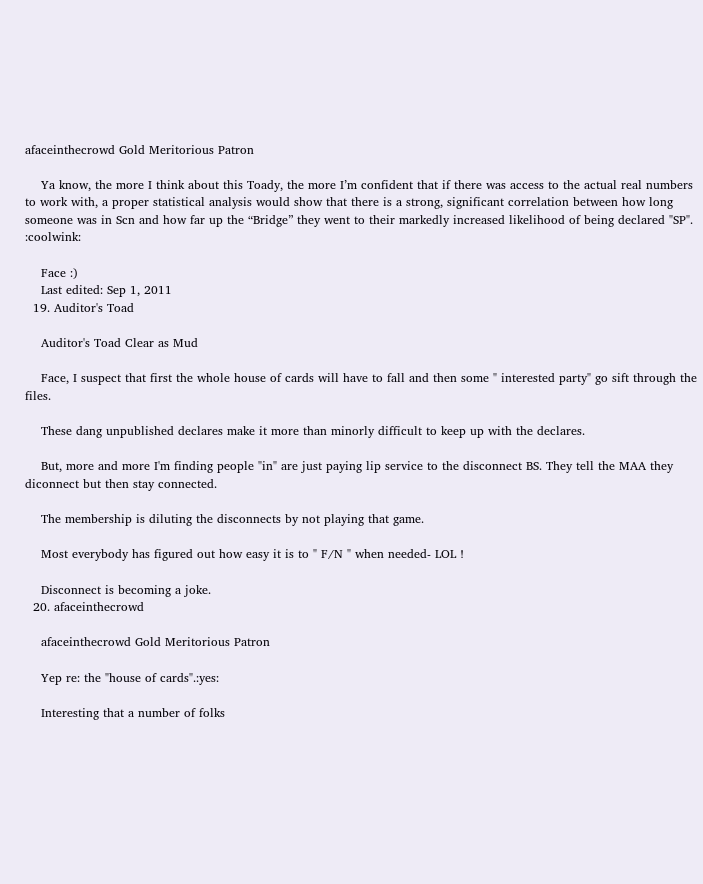afaceinthecrowd Gold Meritorious Patron

    Ya know, the more I think about this Toady, the more I’m confident that if there was access to the actual real numbers to work with, a proper statistical analysis would show that there is a strong, significant correlation between how long someone was in Scn and how far up the “Bridge” they went to their markedly increased likelihood of being declared "SP". :coolwink:

    Face :)
    Last edited: Sep 1, 2011
  19. Auditor's Toad

    Auditor's Toad Clear as Mud

    Face, I suspect that first the whole house of cards will have to fall and then some " interested party" go sift through the files.

    These dang unpublished declares make it more than minorly difficult to keep up with the declares.

    But, more and more I'm finding people "in" are just paying lip service to the disconnect BS. They tell the MAA they diconnect but then stay connected.

    The membership is diluting the disconnects by not playing that game.

    Most everybody has figured out how easy it is to " F/N " when needed- LOL !

    Disconnect is becoming a joke.
  20. afaceinthecrowd

    afaceinthecrowd Gold Meritorious Patron

    Yep re: the "house of cards".:yes:

    Interesting that a number of folks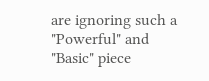are ignoring such a "Powerful" and "Basic" piece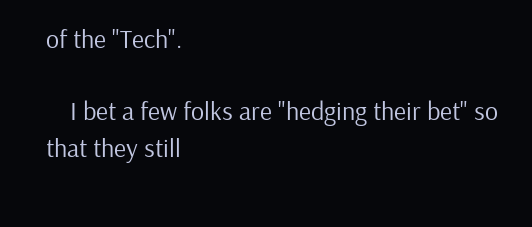of the "Tech".

    I bet a few folks are "hedging their bet" so that they still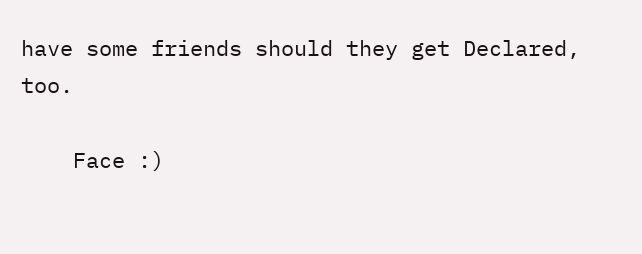have some friends should they get Declared, too.

    Face :)